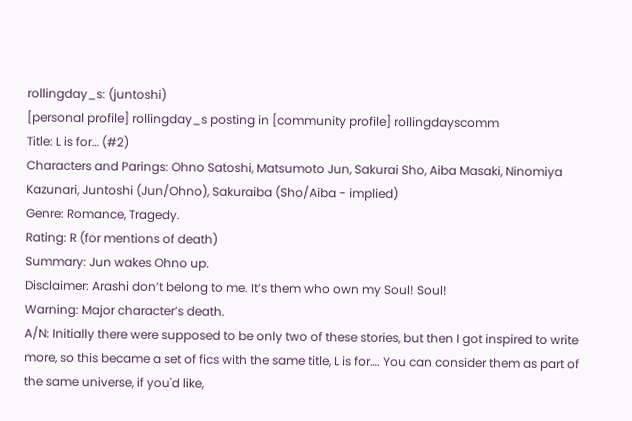rollingday_s: (juntoshi)
[personal profile] rollingday_s posting in [community profile] rollingdayscomm
Title: L is for… (#2)
Characters and Parings: Ohno Satoshi, Matsumoto Jun, Sakurai Sho, Aiba Masaki, Ninomiya Kazunari, Juntoshi (Jun/Ohno), Sakuraiba (Sho/Aiba - implied)
Genre: Romance, Tragedy.
Rating: R (for mentions of death)
Summary: Jun wakes Ohno up.
Disclaimer: Arashi don’t belong to me. It’s them who own my Soul! Soul!
Warning: Major character’s death.
A/N: Initially there were supposed to be only two of these stories, but then I got inspired to write more, so this became a set of fics with the same title, L is for…. You can consider them as part of the same universe, if you'd like,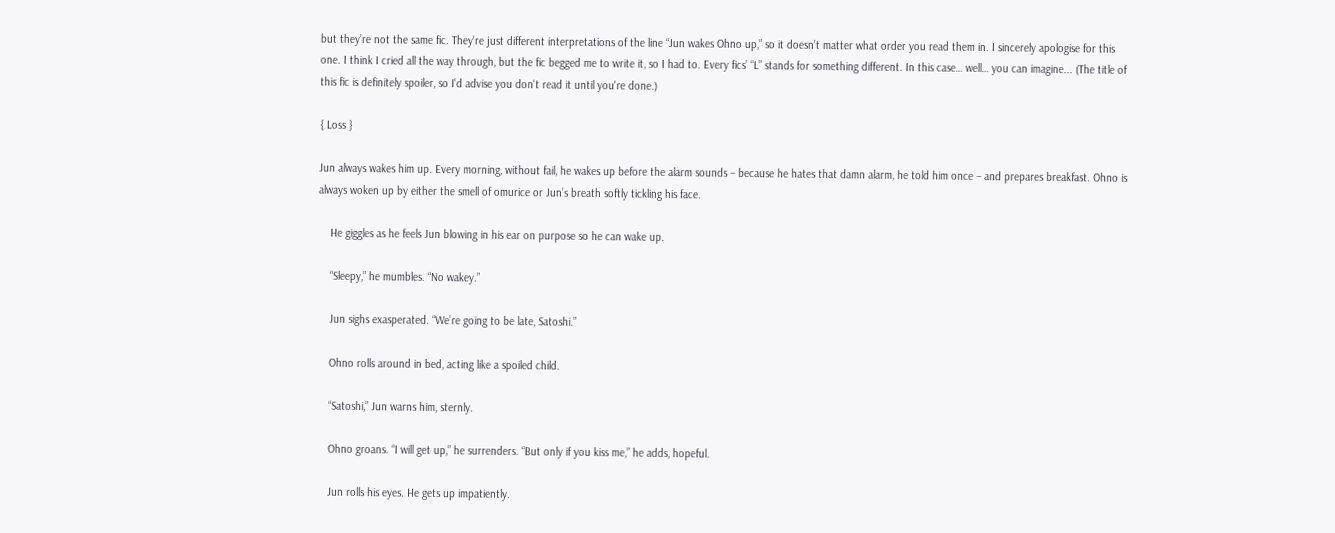but they’re not the same fic. They’re just different interpretations of the line “Jun wakes Ohno up,” so it doesn’t matter what order you read them in. I sincerely apologise for this one. I think I cried all the way through, but the fic begged me to write it, so I had to. Every fics’ “L” stands for something different. In this case… well… you can imagine... (The title of this fic is definitely spoiler, so I'd advise you don't read it until you're done.)

{ Loss }

Jun always wakes him up. Every morning, without fail, he wakes up before the alarm sounds – because he hates that damn alarm, he told him once – and prepares breakfast. Ohno is always woken up by either the smell of omurice or Jun’s breath softly tickling his face.

    He giggles as he feels Jun blowing in his ear on purpose so he can wake up.

    “Sleepy,” he mumbles. “No wakey.”

    Jun sighs exasperated. “We’re going to be late, Satoshi.”

    Ohno rolls around in bed, acting like a spoiled child.

    “Satoshi,” Jun warns him, sternly.

    Ohno groans. “I will get up,” he surrenders. “But only if you kiss me,” he adds, hopeful.

    Jun rolls his eyes. He gets up impatiently.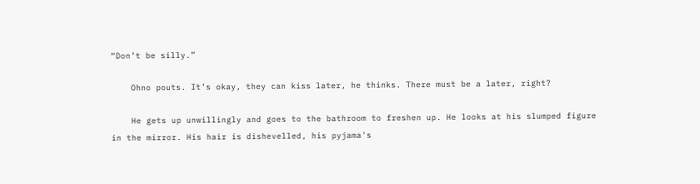“Don’t be silly.”

    Ohno pouts. It’s okay, they can kiss later, he thinks. There must be a later, right?

    He gets up unwillingly and goes to the bathroom to freshen up. He looks at his slumped figure in the mirror. His hair is dishevelled, his pyjama's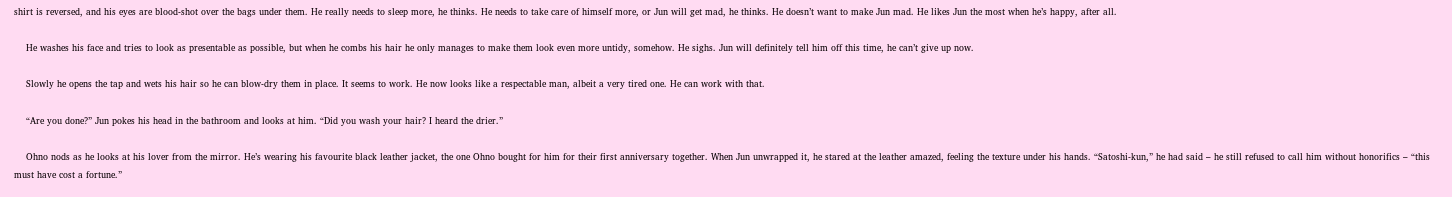shirt is reversed, and his eyes are blood-shot over the bags under them. He really needs to sleep more, he thinks. He needs to take care of himself more, or Jun will get mad, he thinks. He doesn’t want to make Jun mad. He likes Jun the most when he’s happy, after all.

    He washes his face and tries to look as presentable as possible, but when he combs his hair he only manages to make them look even more untidy, somehow. He sighs. Jun will definitely tell him off this time, he can’t give up now.

    Slowly he opens the tap and wets his hair so he can blow-dry them in place. It seems to work. He now looks like a respectable man, albeit a very tired one. He can work with that.

    “Are you done?” Jun pokes his head in the bathroom and looks at him. “Did you wash your hair? I heard the drier.”

    Ohno nods as he looks at his lover from the mirror. He’s wearing his favourite black leather jacket, the one Ohno bought for him for their first anniversary together. When Jun unwrapped it, he stared at the leather amazed, feeling the texture under his hands. “Satoshi-kun,” he had said – he still refused to call him without honorifics – “this must have cost a fortune.”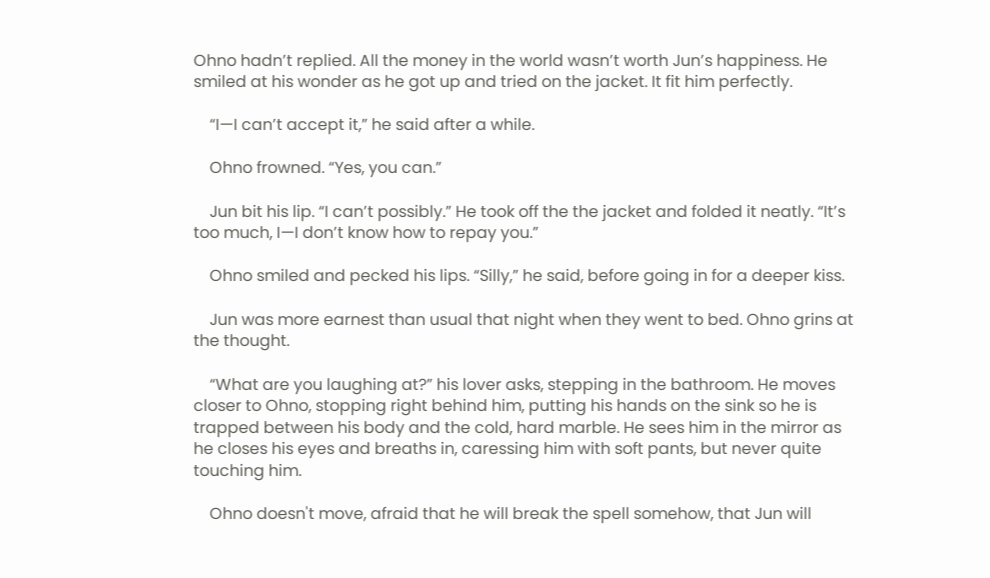Ohno hadn’t replied. All the money in the world wasn’t worth Jun’s happiness. He smiled at his wonder as he got up and tried on the jacket. It fit him perfectly.

    “I—I can’t accept it,” he said after a while.

    Ohno frowned. “Yes, you can.”

    Jun bit his lip. “I can’t possibly.” He took off the the jacket and folded it neatly. “It’s too much, I—I don’t know how to repay you.”

    Ohno smiled and pecked his lips. “Silly,” he said, before going in for a deeper kiss.

    Jun was more earnest than usual that night when they went to bed. Ohno grins at the thought.

    “What are you laughing at?” his lover asks, stepping in the bathroom. He moves closer to Ohno, stopping right behind him, putting his hands on the sink so he is trapped between his body and the cold, hard marble. He sees him in the mirror as he closes his eyes and breaths in, caressing him with soft pants, but never quite touching him.

    Ohno doesn't move, afraid that he will break the spell somehow, that Jun will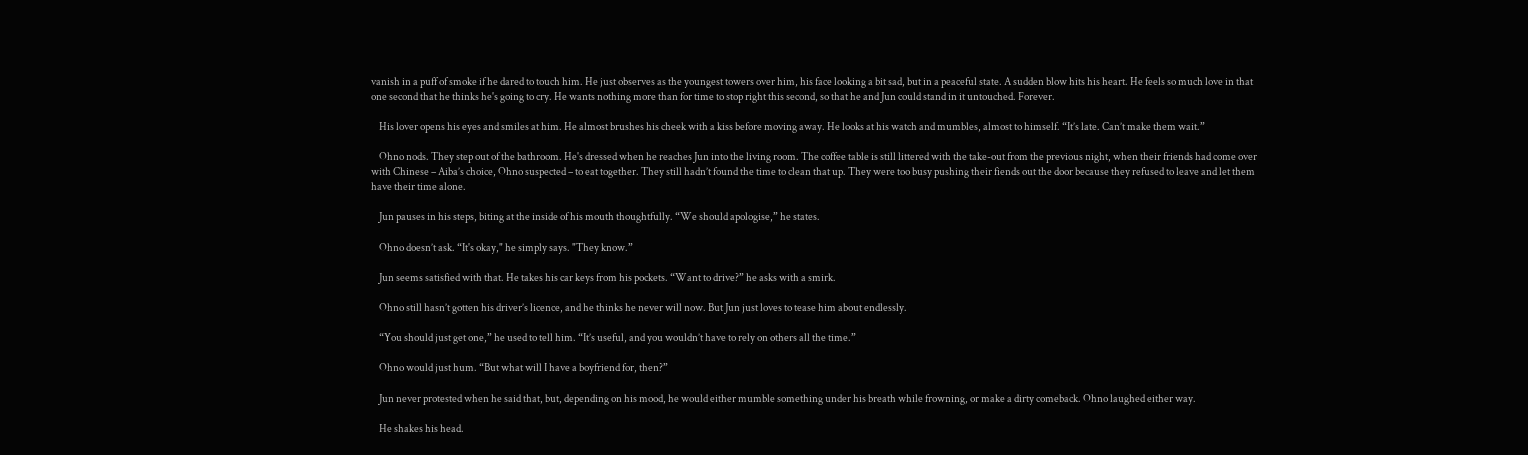vanish in a puff of smoke if he dared to touch him. He just observes as the youngest towers over him, his face looking a bit sad, but in a peaceful state. A sudden blow hits his heart. He feels so much love in that one second that he thinks he's going to cry. He wants nothing more than for time to stop right this second, so that he and Jun could stand in it untouched. Forever.

    His lover opens his eyes and smiles at him. He almost brushes his cheek with a kiss before moving away. He looks at his watch and mumbles, almost to himself. “It’s late. Can’t make them wait.”

    Ohno nods. They step out of the bathroom. He's dressed when he reaches Jun into the living room. The coffee table is still littered with the take-out from the previous night, when their friends had come over with Chinese – Aiba’s choice, Ohno suspected – to eat together. They still hadn’t found the time to clean that up. They were too busy pushing their fiends out the door because they refused to leave and let them have their time alone.

    Jun pauses in his steps, biting at the inside of his mouth thoughtfully. “We should apologise,” he states.

    Ohno doesn’t ask. “It's okay," he simply says. "They know.”

    Jun seems satisfied with that. He takes his car keys from his pockets. “Want to drive?” he asks with a smirk.

    Ohno still hasn’t gotten his driver’s licence, and he thinks he never will now. But Jun just loves to tease him about endlessly.

    “You should just get one,” he used to tell him. “It’s useful, and you wouldn’t have to rely on others all the time.”

    Ohno would just hum. “But what will I have a boyfriend for, then?”

    Jun never protested when he said that, but, depending on his mood, he would either mumble something under his breath while frowning, or make a dirty comeback. Ohno laughed either way.

    He shakes his head.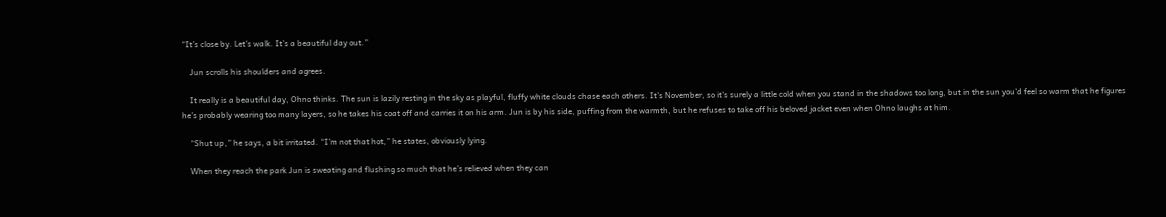“It’s close by. Let’s walk. It’s a beautiful day out.”

    Jun scrolls his shoulders and agrees.

    It really is a beautiful day, Ohno thinks. The sun is lazily resting in the sky as playful, fluffy white clouds chase each others. It’s November, so it's surely a little cold when you stand in the shadows too long, but in the sun you'd feel so warm that he figures he’s probably wearing too many layers, so he takes his coat off and carries it on his arm. Jun is by his side, puffing from the warmth, but he refuses to take off his beloved jacket even when Ohno laughs at him.

    “Shut up,” he says, a bit irritated. “I’m not that hot,” he states, obviously lying.

    When they reach the park Jun is sweating and flushing so much that he’s relieved when they can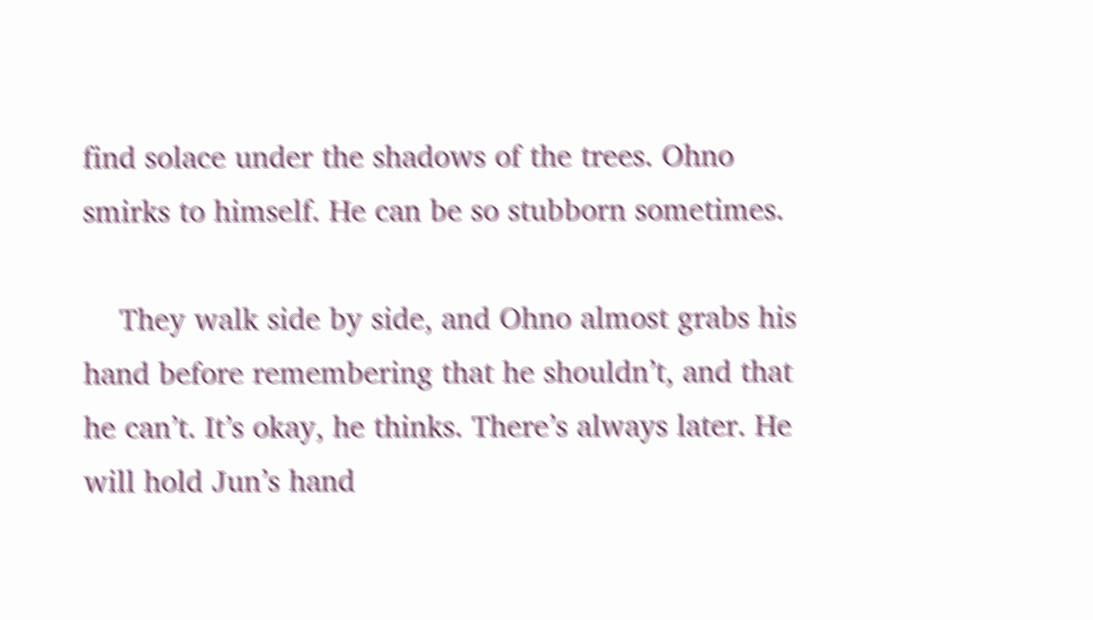find solace under the shadows of the trees. Ohno smirks to himself. He can be so stubborn sometimes.

    They walk side by side, and Ohno almost grabs his hand before remembering that he shouldn’t, and that he can’t. It’s okay, he thinks. There’s always later. He will hold Jun’s hand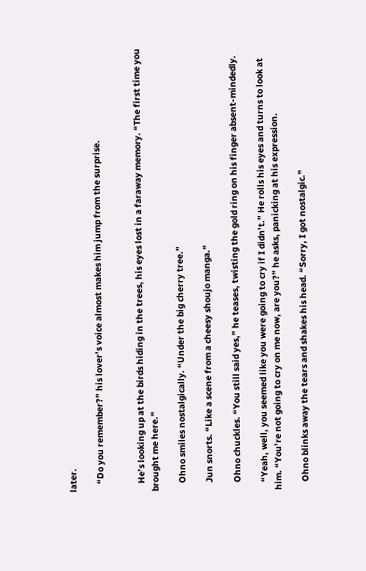later.

    “Do you remember?” his lover’s voice almost makes him jump from the surprise.


    He’s looking up at the birds hiding in the trees, his eyes lost in a faraway memory. “The first time you brought me here.”

    Ohno smiles nostalgically. “Under the big cherry tree.”

    Jun snorts. “Like a scene from a cheesy shoujo manga.”

    Ohno chuckles. “You still said yes,” he teases, twisting the gold ring on his finger absent-mindedly.

    “Yeah, well, you seemed like you were going to cry if I didn’t.” He rolls his eyes and turns to look at him. “You’re not going to cry on me now, are you?” he asks, panicking at his expression.

    Ohno blinks away the tears and shakes his head. “Sorry, I got nostalgic.”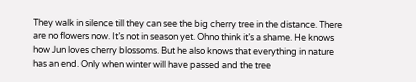They walk in silence till they can see the big cherry tree in the distance. There are no flowers now. It’s not in season yet. Ohno think it’s a shame. He knows how Jun loves cherry blossoms. But he also knows that everything in nature has an end. Only when winter will have passed and the tree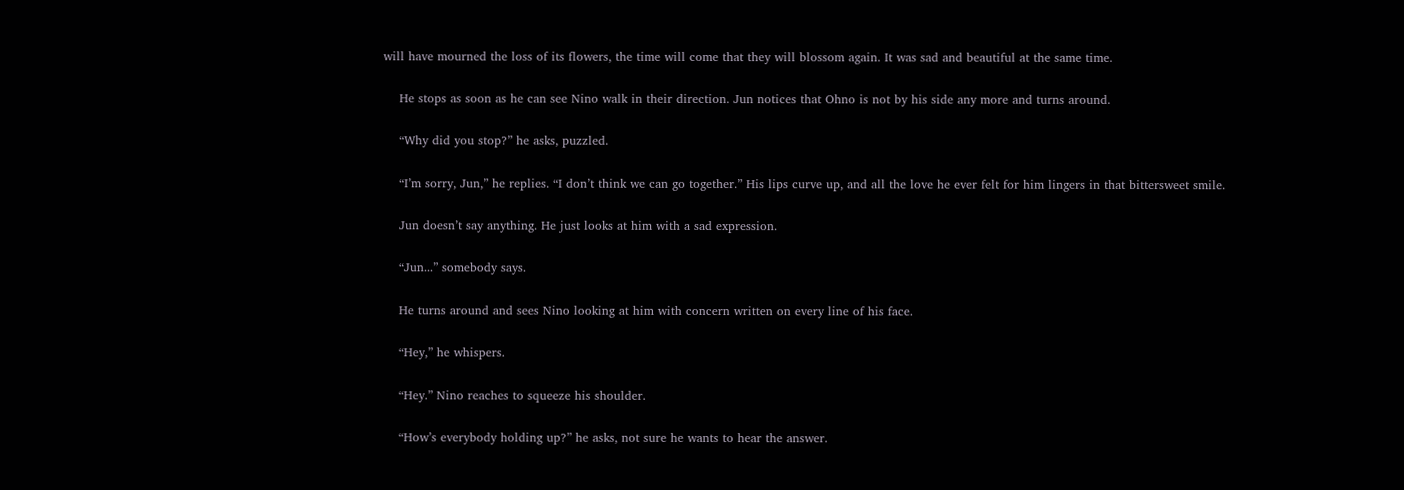will have mourned the loss of its flowers, the time will come that they will blossom again. It was sad and beautiful at the same time.

    He stops as soon as he can see Nino walk in their direction. Jun notices that Ohno is not by his side any more and turns around.

    “Why did you stop?” he asks, puzzled.

    “I’m sorry, Jun,” he replies. “I don’t think we can go together.” His lips curve up, and all the love he ever felt for him lingers in that bittersweet smile.

    Jun doesn’t say anything. He just looks at him with a sad expression.

    “Jun...” somebody says.

    He turns around and sees Nino looking at him with concern written on every line of his face.

    “Hey,” he whispers.

    “Hey.” Nino reaches to squeeze his shoulder.

    “How’s everybody holding up?” he asks, not sure he wants to hear the answer.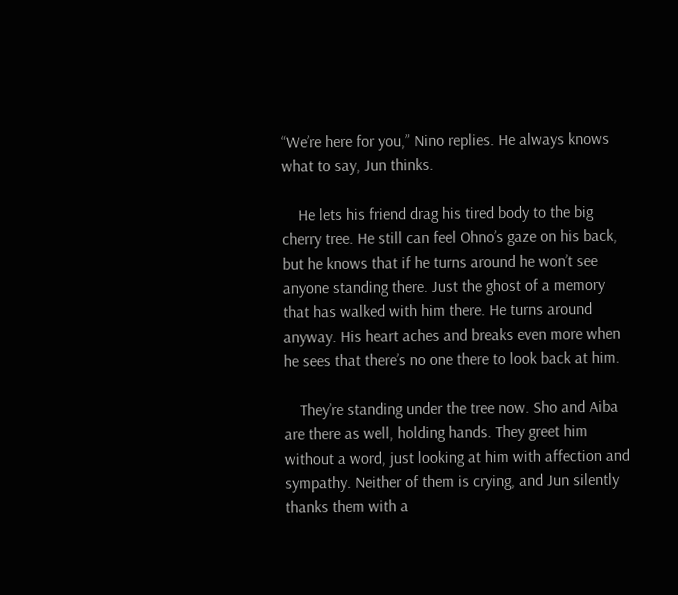“We’re here for you,” Nino replies. He always knows what to say, Jun thinks.

    He lets his friend drag his tired body to the big cherry tree. He still can feel Ohno’s gaze on his back, but he knows that if he turns around he won’t see anyone standing there. Just the ghost of a memory that has walked with him there. He turns around anyway. His heart aches and breaks even more when he sees that there’s no one there to look back at him.

    They’re standing under the tree now. Sho and Aiba are there as well, holding hands. They greet him without a word, just looking at him with affection and sympathy. Neither of them is crying, and Jun silently thanks them with a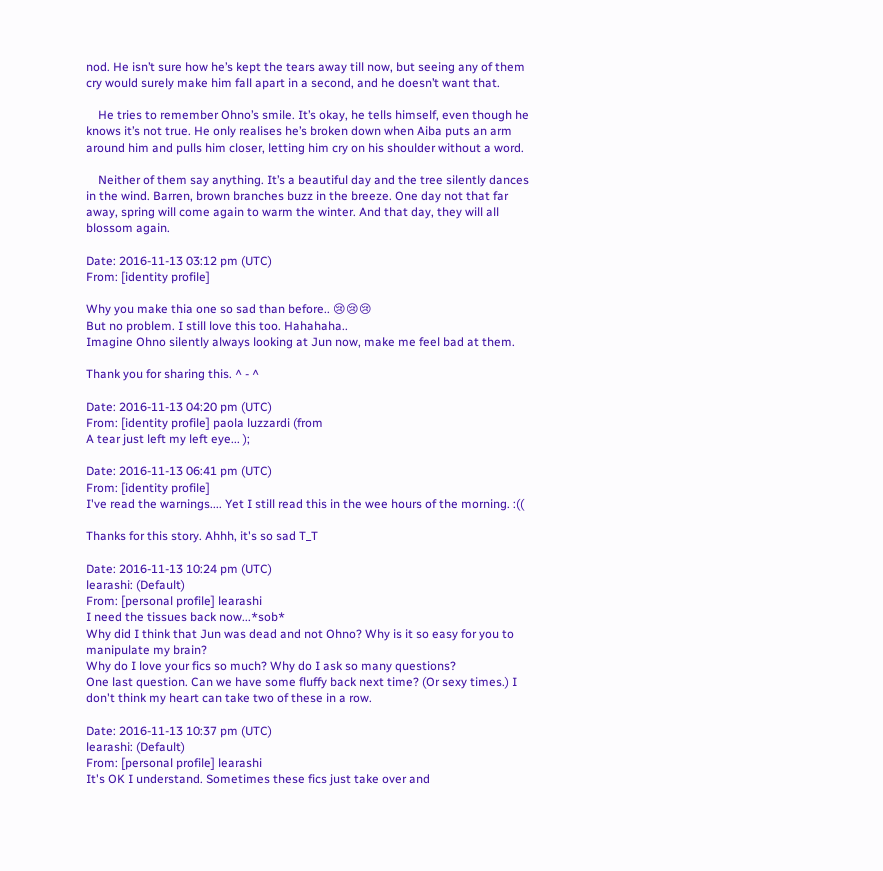nod. He isn’t sure how he’s kept the tears away till now, but seeing any of them cry would surely make him fall apart in a second, and he doesn’t want that.

    He tries to remember Ohno’s smile. It’s okay, he tells himself, even though he knows it’s not true. He only realises he’s broken down when Aiba puts an arm around him and pulls him closer, letting him cry on his shoulder without a word.

    Neither of them say anything. It’s a beautiful day and the tree silently dances in the wind. Barren, brown branches buzz in the breeze. One day not that far away, spring will come again to warm the winter. And that day, they will all blossom again.

Date: 2016-11-13 03:12 pm (UTC)
From: [identity profile]

Why you make thia one so sad than before.. 😢😢😢
But no problem. I still love this too. Hahahaha..
Imagine Ohno silently always looking at Jun now, make me feel bad at them.

Thank you for sharing this. ^ - ^

Date: 2016-11-13 04:20 pm (UTC)
From: [identity profile] paola luzzardi (from
A tear just left my left eye... );

Date: 2016-11-13 06:41 pm (UTC)
From: [identity profile]
I've read the warnings.... Yet I still read this in the wee hours of the morning. :((

Thanks for this story. Ahhh, it's so sad T_T

Date: 2016-11-13 10:24 pm (UTC)
learashi: (Default)
From: [personal profile] learashi
I need the tissues back now...*sob*
Why did I think that Jun was dead and not Ohno? Why is it so easy for you to manipulate my brain?
Why do I love your fics so much? Why do I ask so many questions?
One last question. Can we have some fluffy back next time? (Or sexy times.) I don't think my heart can take two of these in a row.

Date: 2016-11-13 10:37 pm (UTC)
learashi: (Default)
From: [personal profile] learashi
It's OK I understand. Sometimes these fics just take over and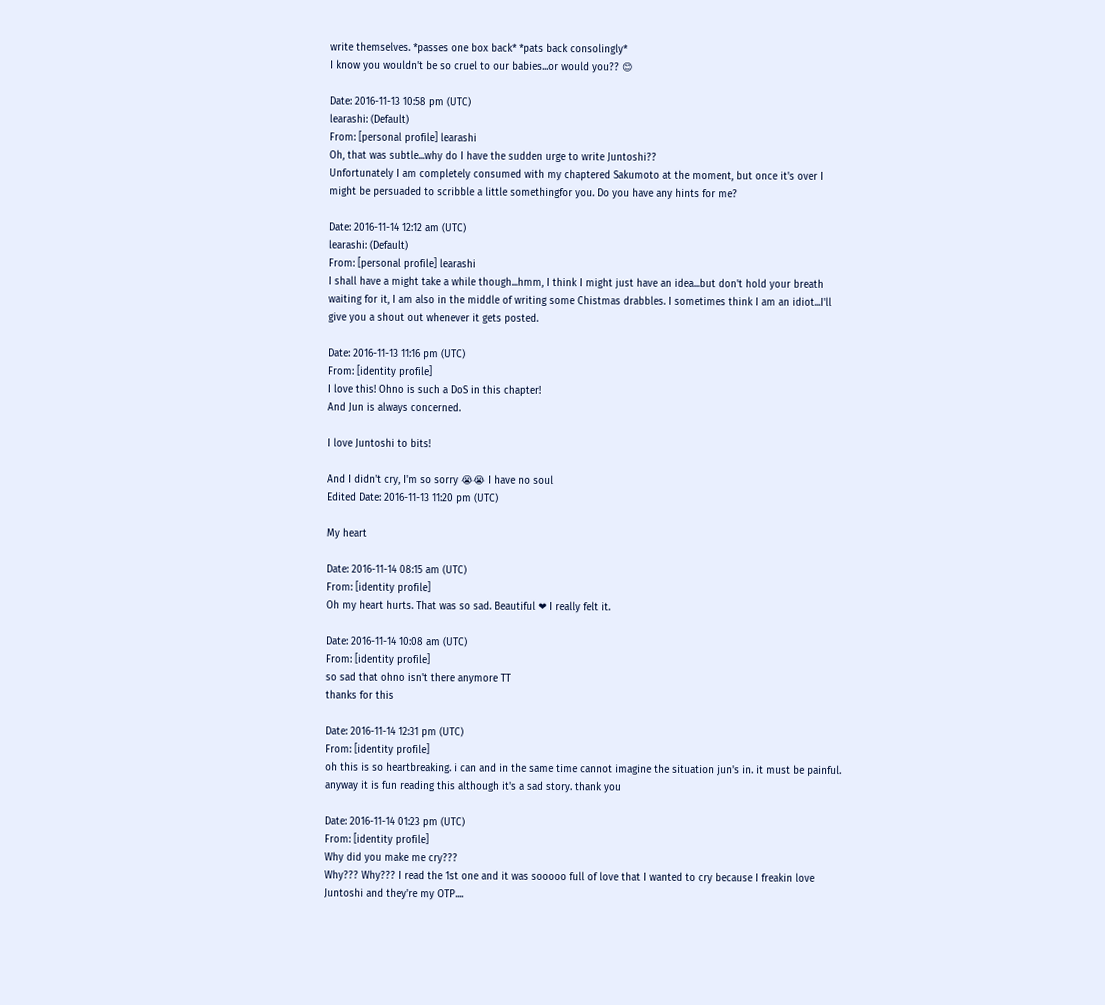write themselves. *passes one box back* *pats back consolingly*
I know you wouldn't be so cruel to our babies...or would you?? 😊

Date: 2016-11-13 10:58 pm (UTC)
learashi: (Default)
From: [personal profile] learashi
Oh, that was subtle...why do I have the sudden urge to write Juntoshi??
Unfortunately I am completely consumed with my chaptered Sakumoto at the moment, but once it's over I might be persuaded to scribble a little somethingfor you. Do you have any hints for me?

Date: 2016-11-14 12:12 am (UTC)
learashi: (Default)
From: [personal profile] learashi
I shall have a might take a while though...hmm, I think I might just have an idea...but don't hold your breath waiting for it, I am also in the middle of writing some Chistmas drabbles. I sometimes think I am an idiot...I'll give you a shout out whenever it gets posted.

Date: 2016-11-13 11:16 pm (UTC)
From: [identity profile]
I love this! Ohno is such a DoS in this chapter!
And Jun is always concerned.

I love Juntoshi to bits!

And I didn't cry, I'm so sorry 😭😭 I have no soul
Edited Date: 2016-11-13 11:20 pm (UTC)

My heart

Date: 2016-11-14 08:15 am (UTC)
From: [identity profile]
Oh my heart hurts. That was so sad. Beautiful ❤ I really felt it.

Date: 2016-11-14 10:08 am (UTC)
From: [identity profile]
so sad that ohno isn't there anymore TT
thanks for this

Date: 2016-11-14 12:31 pm (UTC)
From: [identity profile]
oh this is so heartbreaking. i can and in the same time cannot imagine the situation jun's in. it must be painful. anyway it is fun reading this although it's a sad story. thank you

Date: 2016-11-14 01:23 pm (UTC)
From: [identity profile]
Why did you make me cry???
Why??? Why??? I read the 1st one and it was sooooo full of love that I wanted to cry because I freakin love Juntoshi and they're my OTP....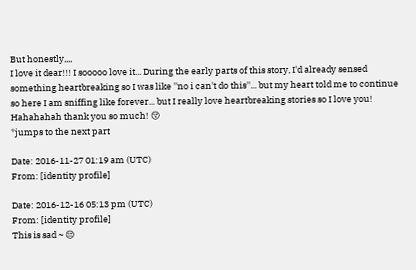But honestly,,,,
I love it dear!!! I sooooo love it... During the early parts of this story, I'd already sensed something heartbreaking so I was like ''no i can't do this''... but my heart told me to continue so here I am sniffing like forever... but I really love heartbreaking stories so I love you! Hahahahah thank you so much! 😚
*jumps to the next part

Date: 2016-11-27 01:19 am (UTC)
From: [identity profile]

Date: 2016-12-16 05:13 pm (UTC)
From: [identity profile]
This is sad ~ 😔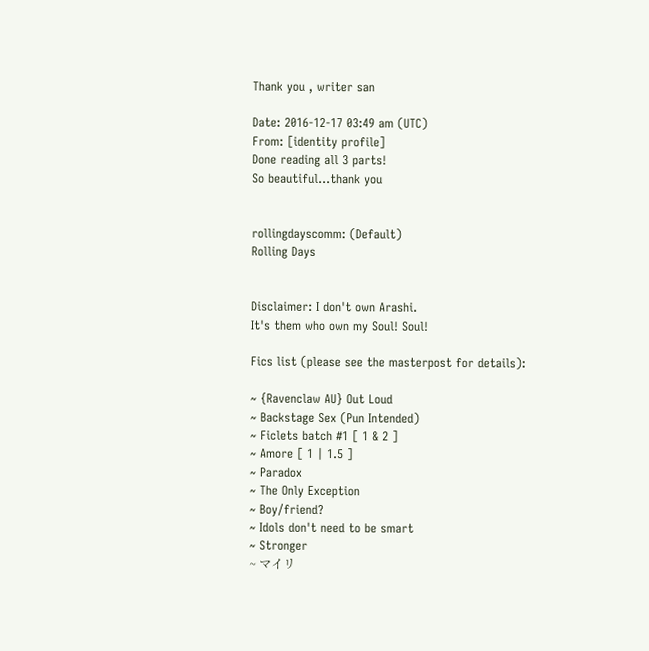Thank you , writer san

Date: 2016-12-17 03:49 am (UTC)
From: [identity profile]
Done reading all 3 parts!
So beautiful...thank you


rollingdayscomm: (Default)
Rolling Days


Disclaimer: I don't own Arashi.
It's them who own my Soul! Soul!

Fics list (please see the masterpost for details):

~ {Ravenclaw AU} Out Loud
~ Backstage Sex (Pun Intended)
~ Ficlets batch #1 [ 1 & 2 ]
~ Amore [ 1 | 1.5 ]
~ Paradox
~ The Only Exception
~ Boy/friend?
~ Idols don't need to be smart
~ Stronger
~ マイリ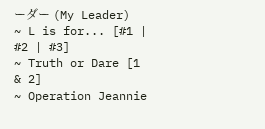ーダー (My Leader)
~ L is for... [#1 | #2 | #3]
~ Truth or Dare [1 & 2]
~ Operation Jeannie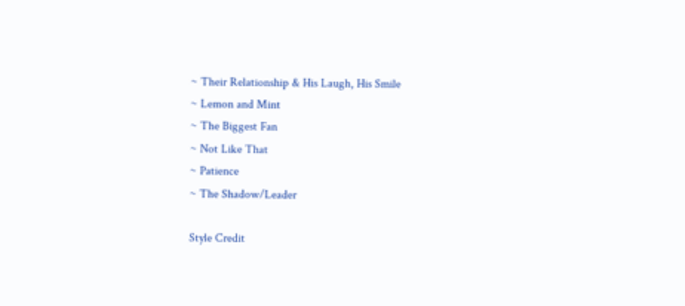~ Their Relationship & His Laugh, His Smile
~ Lemon and Mint
~ The Biggest Fan
~ Not Like That
~ Patience
~ The Shadow/Leader

Style Credit